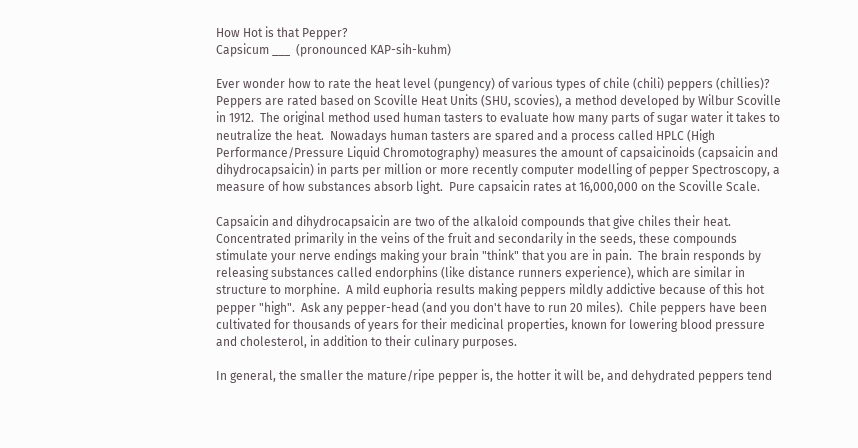How Hot is that Pepper?
Capsicum ___  (pronounced KAP-sih-kuhm)

Ever wonder how to rate the heat level (pungency) of various types of chile (chili) peppers (chillies)?  Peppers are rated based on Scoville Heat Units (SHU, scovies), a method developed by Wilbur Scoville in 1912.  The original method used human tasters to evaluate how many parts of sugar water it takes to neutralize the heat.  Nowadays human tasters are spared and a process called HPLC (High Performance/Pressure Liquid Chromotography) measures the amount of capsaicinoids (capsaicin and dihydrocapsaicin) in parts per million or more recently computer modelling of pepper Spectroscopy, a measure of how substances absorb light.  Pure capsaicin rates at 16,000,000 on the Scoville Scale.

Capsaicin and dihydrocapsaicin are two of the alkaloid compounds that give chiles their heat.  Concentrated primarily in the veins of the fruit and secondarily in the seeds, these compounds stimulate your nerve endings making your brain "think" that you are in pain.  The brain responds by releasing substances called endorphins (like distance runners experience), which are similar in structure to morphine.  A mild euphoria results making peppers mildly addictive because of this hot pepper "high".  Ask any pepper-head (and you don't have to run 20 miles).  Chile peppers have been cultivated for thousands of years for their medicinal properties, known for lowering blood pressure and cholesterol, in addition to their culinary purposes.

In general, the smaller the mature/ripe pepper is, the hotter it will be, and dehydrated peppers tend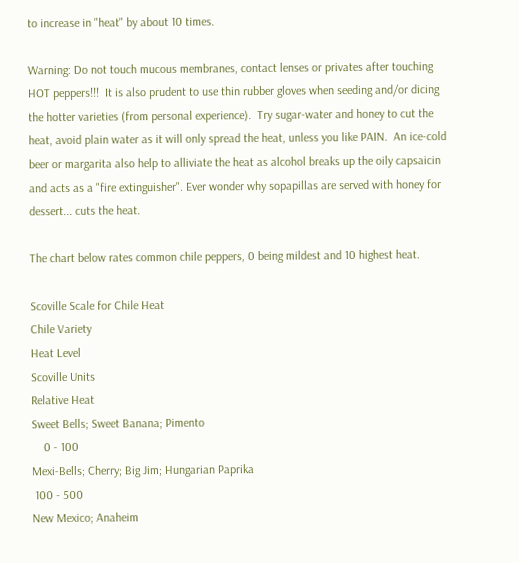to increase in "heat" by about 10 times.

Warning: Do not touch mucous membranes, contact lenses or privates after touching HOT peppers!!!  It is also prudent to use thin rubber gloves when seeding and/or dicing the hotter varieties (from personal experience).  Try sugar-water and honey to cut the heat, avoid plain water as it will only spread the heat, unless you like PAIN.  An ice-cold beer or margarita also help to alliviate the heat as alcohol breaks up the oily capsaicin and acts as a "fire extinguisher". Ever wonder why sopapillas are served with honey for dessert... cuts the heat.

The chart below rates common chile peppers, 0 being mildest and 10 highest heat.

Scoville Scale for Chile Heat
Chile Variety
Heat Level
Scoville Units
Relative Heat
Sweet Bells; Sweet Banana; Pimento
    0 - 100
Mexi-Bells; Cherry; Big Jim; Hungarian Paprika
 100 - 500
New Mexico; Anaheim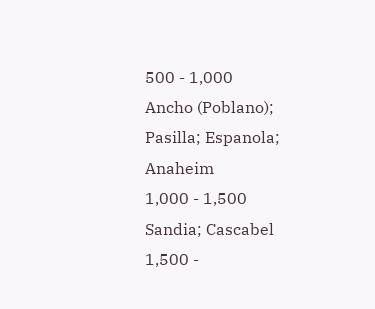500 - 1,000
Ancho (Poblano); Pasilla; Espanola; Anaheim
1,000 - 1,500
Sandia; Cascabel
1,500 -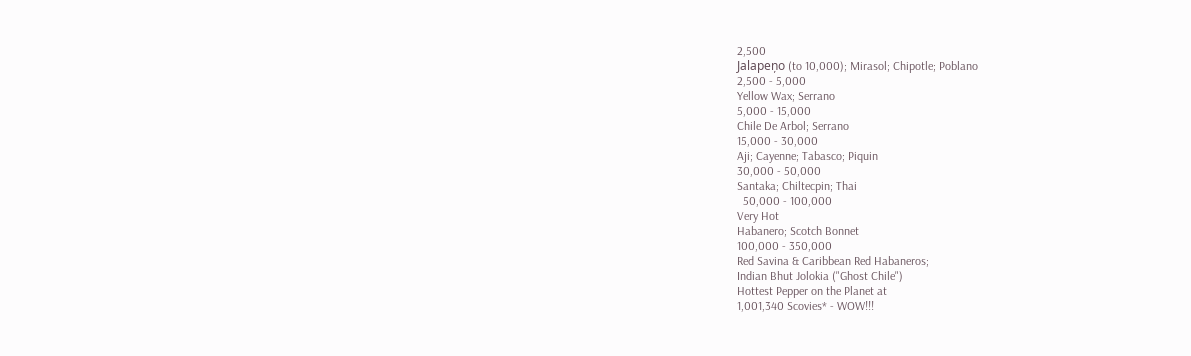2,500
Jalapeņo (to 10,000); Mirasol; Chipotle; Poblano
2,500 - 5,000
Yellow Wax; Serrano
5,000 - 15,000
Chile De Arbol; Serrano
15,000 - 30,000
Aji; Cayenne; Tabasco; Piquin
30,000 - 50,000
Santaka; Chiltecpin; Thai
  50,000 - 100,000
Very Hot
Habanero; Scotch Bonnet
100,000 - 350,000
Red Savina & Caribbean Red Habaneros;
Indian Bhut Jolokia ("Ghost Chile")
Hottest Pepper on the Planet at
1,001,340 Scovies* - WOW!!!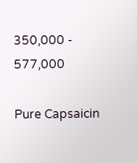350,000 - 577,000

Pure Capsaicin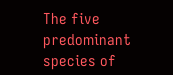The five predominant species of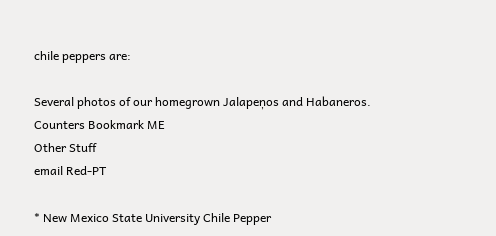chile peppers are:

Several photos of our homegrown Jalapeņos and Habaneros. Counters Bookmark ME
Other Stuff
email Red-PT

* New Mexico State University Chile Pepper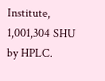Institute, 1,001,304 SHU by HPLC.